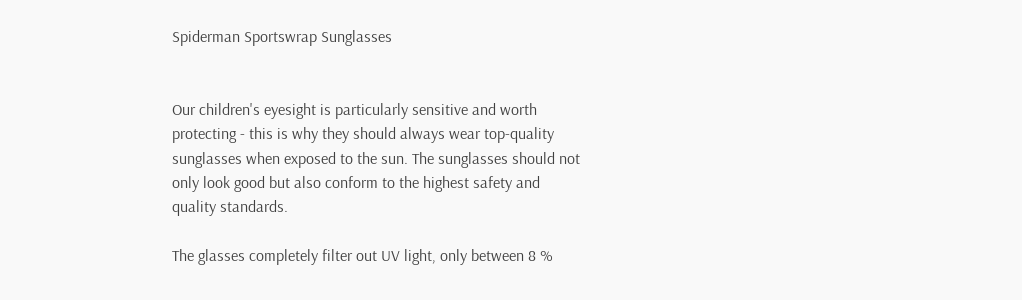Spiderman Sportswrap Sunglasses


Our children's eyesight is particularly sensitive and worth protecting - this is why they should always wear top-quality sunglasses when exposed to the sun. The sunglasses should not only look good but also conform to the highest safety and quality standards.

The glasses completely filter out UV light, only between 8 %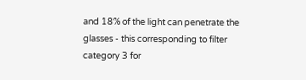and 18% of the light can penetrate the glasses - this corresponding to filter category 3 for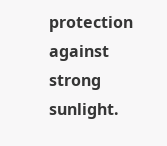protection against strong sunlight.